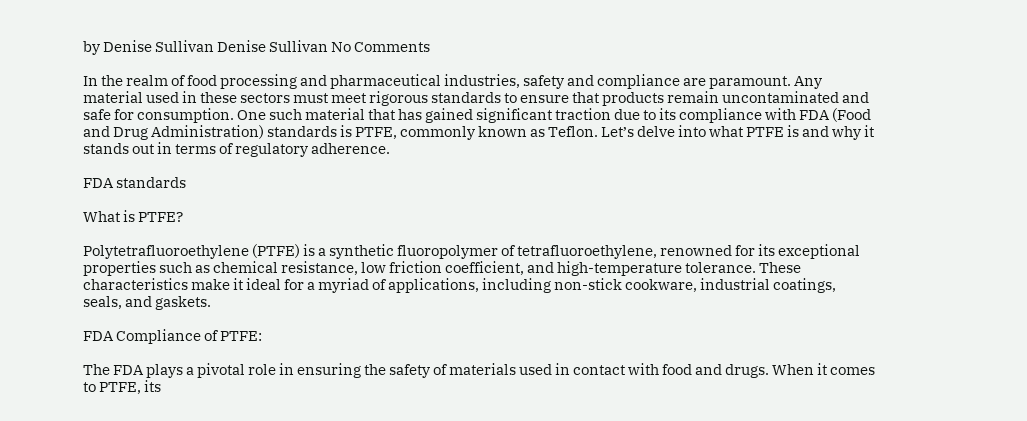by Denise Sullivan Denise Sullivan No Comments

In the realm of food processing and pharmaceutical industries, safety and compliance are paramount. Any material used in these sectors must meet rigorous standards to ensure that products remain uncontaminated and safe for consumption. One such material that has gained significant traction due to its compliance with FDA (Food and Drug Administration) standards is PTFE, commonly known as Teflon. Let’s delve into what PTFE is and why it stands out in terms of regulatory adherence.

FDA standards

What is PTFE?

Polytetrafluoroethylene (PTFE) is a synthetic fluoropolymer of tetrafluoroethylene, renowned for its exceptional properties such as chemical resistance, low friction coefficient, and high-temperature tolerance. These characteristics make it ideal for a myriad of applications, including non-stick cookware, industrial coatings, seals, and gaskets.

FDA Compliance of PTFE:

The FDA plays a pivotal role in ensuring the safety of materials used in contact with food and drugs. When it comes to PTFE, its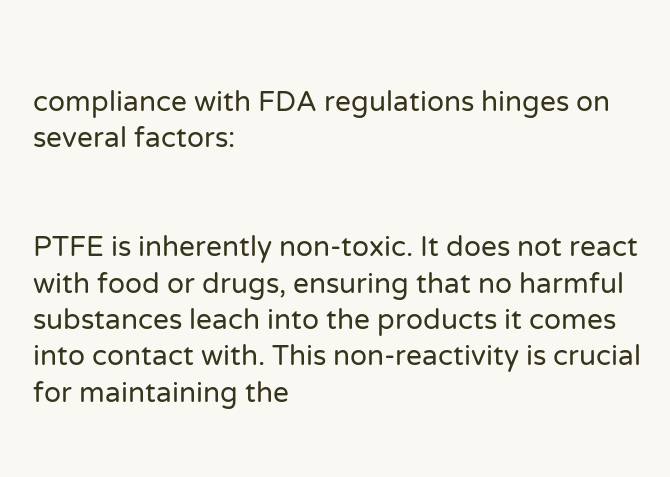compliance with FDA regulations hinges on several factors:


PTFE is inherently non-toxic. It does not react with food or drugs, ensuring that no harmful substances leach into the products it comes into contact with. This non-reactivity is crucial for maintaining the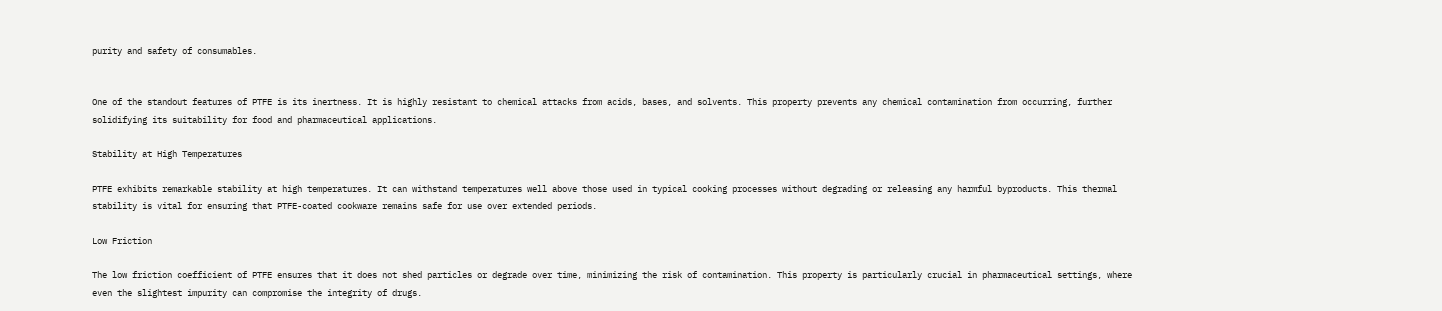purity and safety of consumables.


One of the standout features of PTFE is its inertness. It is highly resistant to chemical attacks from acids, bases, and solvents. This property prevents any chemical contamination from occurring, further solidifying its suitability for food and pharmaceutical applications.

Stability at High Temperatures

PTFE exhibits remarkable stability at high temperatures. It can withstand temperatures well above those used in typical cooking processes without degrading or releasing any harmful byproducts. This thermal stability is vital for ensuring that PTFE-coated cookware remains safe for use over extended periods.

Low Friction

The low friction coefficient of PTFE ensures that it does not shed particles or degrade over time, minimizing the risk of contamination. This property is particularly crucial in pharmaceutical settings, where even the slightest impurity can compromise the integrity of drugs.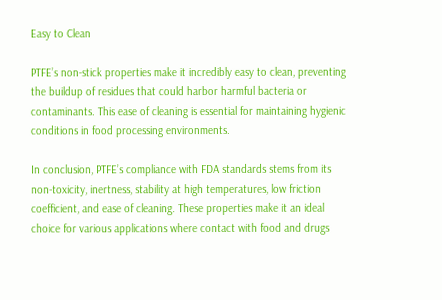Easy to Clean

PTFE’s non-stick properties make it incredibly easy to clean, preventing the buildup of residues that could harbor harmful bacteria or contaminants. This ease of cleaning is essential for maintaining hygienic conditions in food processing environments.

In conclusion, PTFE’s compliance with FDA standards stems from its non-toxicity, inertness, stability at high temperatures, low friction coefficient, and ease of cleaning. These properties make it an ideal choice for various applications where contact with food and drugs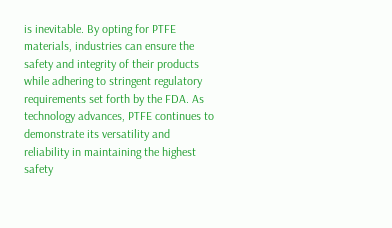is inevitable. By opting for PTFE materials, industries can ensure the safety and integrity of their products while adhering to stringent regulatory requirements set forth by the FDA. As technology advances, PTFE continues to demonstrate its versatility and reliability in maintaining the highest safety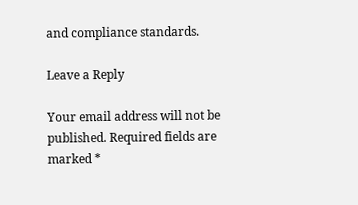and compliance standards.

Leave a Reply

Your email address will not be published. Required fields are marked *